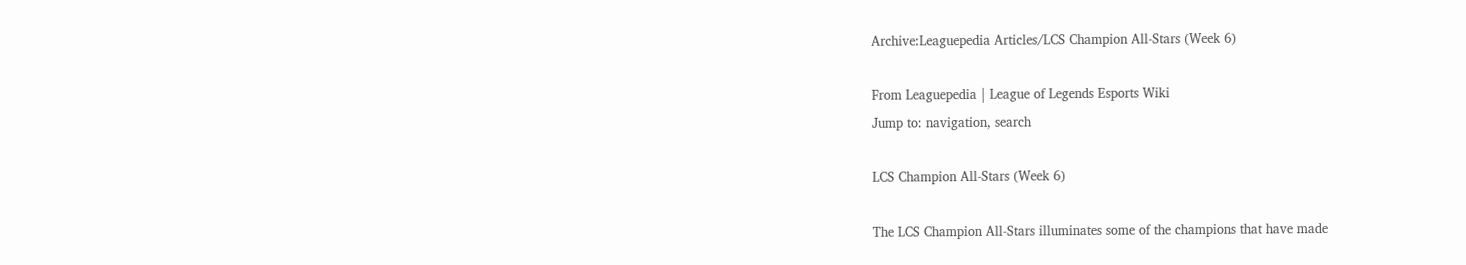Archive:Leaguepedia Articles/LCS Champion All-Stars (Week 6)

From Leaguepedia | League of Legends Esports Wiki
Jump to: navigation, search

LCS Champion All-Stars (Week 6)

The LCS Champion All-Stars illuminates some of the champions that have made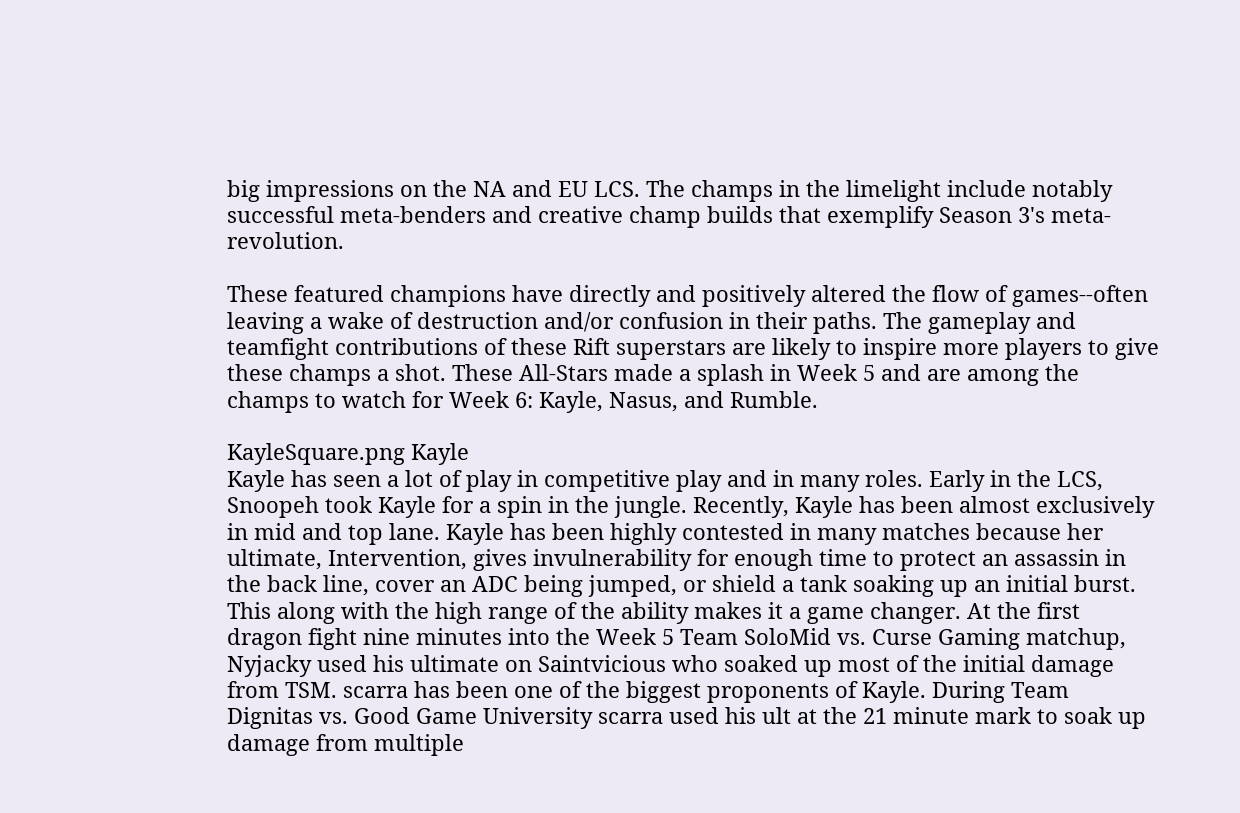big impressions on the NA and EU LCS. The champs in the limelight include notably successful meta-benders and creative champ builds that exemplify Season 3's meta-revolution.

These featured champions have directly and positively altered the flow of games--often leaving a wake of destruction and/or confusion in their paths. The gameplay and teamfight contributions of these Rift superstars are likely to inspire more players to give these champs a shot. These All-Stars made a splash in Week 5 and are among the champs to watch for Week 6: Kayle, Nasus, and Rumble.

KayleSquare.png Kayle
Kayle has seen a lot of play in competitive play and in many roles. Early in the LCS, Snoopeh took Kayle for a spin in the jungle. Recently, Kayle has been almost exclusively in mid and top lane. Kayle has been highly contested in many matches because her ultimate, Intervention, gives invulnerability for enough time to protect an assassin in the back line, cover an ADC being jumped, or shield a tank soaking up an initial burst. This along with the high range of the ability makes it a game changer. At the first dragon fight nine minutes into the Week 5 Team SoloMid vs. Curse Gaming matchup, Nyjacky used his ultimate on Saintvicious who soaked up most of the initial damage from TSM. scarra has been one of the biggest proponents of Kayle. During Team Dignitas vs. Good Game University scarra used his ult at the 21 minute mark to soak up damage from multiple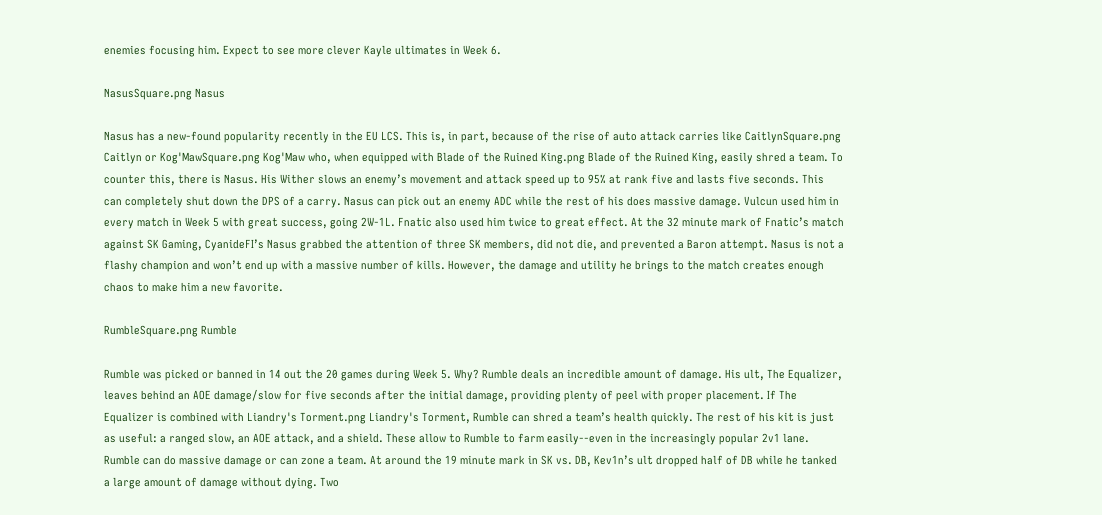enemies focusing him. Expect to see more clever Kayle ultimates in Week 6.

NasusSquare.png Nasus

Nasus has a new-found popularity recently in the EU LCS. This is, in part, because of the rise of auto attack carries like CaitlynSquare.png Caitlyn or Kog'MawSquare.png Kog'Maw who, when equipped with Blade of the Ruined King.png Blade of the Ruined King, easily shred a team. To counter this, there is Nasus. His Wither slows an enemy’s movement and attack speed up to 95% at rank five and lasts five seconds. This can completely shut down the DPS of a carry. Nasus can pick out an enemy ADC while the rest of his does massive damage. Vulcun used him in every match in Week 5 with great success, going 2W-1L. Fnatic also used him twice to great effect. At the 32 minute mark of Fnatic’s match against SK Gaming, CyanideFI’s Nasus grabbed the attention of three SK members, did not die, and prevented a Baron attempt. Nasus is not a flashy champion and won’t end up with a massive number of kills. However, the damage and utility he brings to the match creates enough chaos to make him a new favorite.

RumbleSquare.png Rumble

Rumble was picked or banned in 14 out the 20 games during Week 5. Why? Rumble deals an incredible amount of damage. His ult, The Equalizer, leaves behind an AOE damage/slow for five seconds after the initial damage, providing plenty of peel with proper placement. If The Equalizer is combined with Liandry's Torment.png Liandry's Torment, Rumble can shred a team’s health quickly. The rest of his kit is just as useful: a ranged slow, an AOE attack, and a shield. These allow to Rumble to farm easily--even in the increasingly popular 2v1 lane. Rumble can do massive damage or can zone a team. At around the 19 minute mark in SK vs. DB, Kev1n’s ult dropped half of DB while he tanked a large amount of damage without dying. Two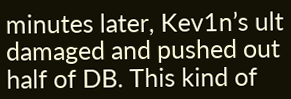minutes later, Kev1n’s ult damaged and pushed out half of DB. This kind of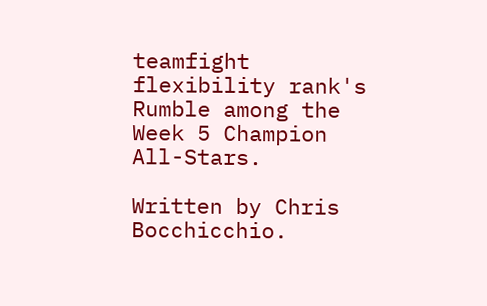teamfight flexibility rank's Rumble among the Week 5 Champion All-Stars.

Written by Chris Bocchicchio.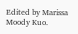Edited by Marissa Moody Kuo.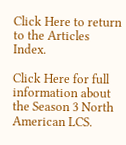Click Here to return to the Articles Index.

Click Here for full information about the Season 3 North American LCS.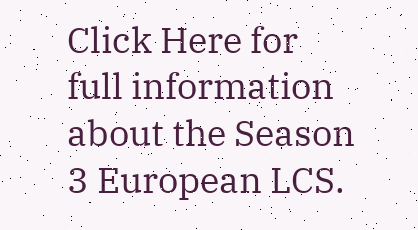Click Here for full information about the Season 3 European LCS.